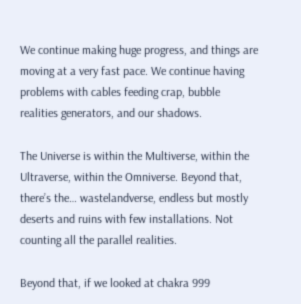We continue making huge progress, and things are moving at a very fast pace. We continue having problems with cables feeding crap, bubble realities generators, and our shadows.

The Universe is within the Multiverse, within the Ultraverse, within the Omniverse. Beyond that, there’s the… wastelandverse, endless but mostly deserts and ruins with few installations. Not counting all the parallel realities.

Beyond that, if we looked at chakra 999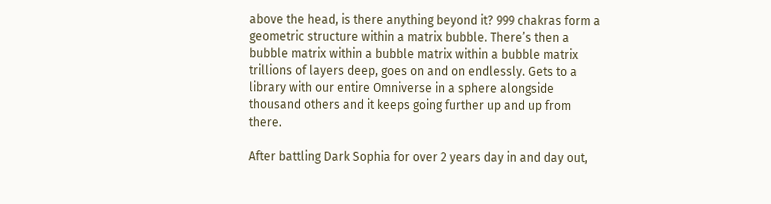above the head, is there anything beyond it? 999 chakras form a geometric structure within a matrix bubble. There’s then a bubble matrix within a bubble matrix within a bubble matrix trillions of layers deep, goes on and on endlessly. Gets to a library with our entire Omniverse in a sphere alongside thousand others and it keeps going further up and up from there.

After battling Dark Sophia for over 2 years day in and day out,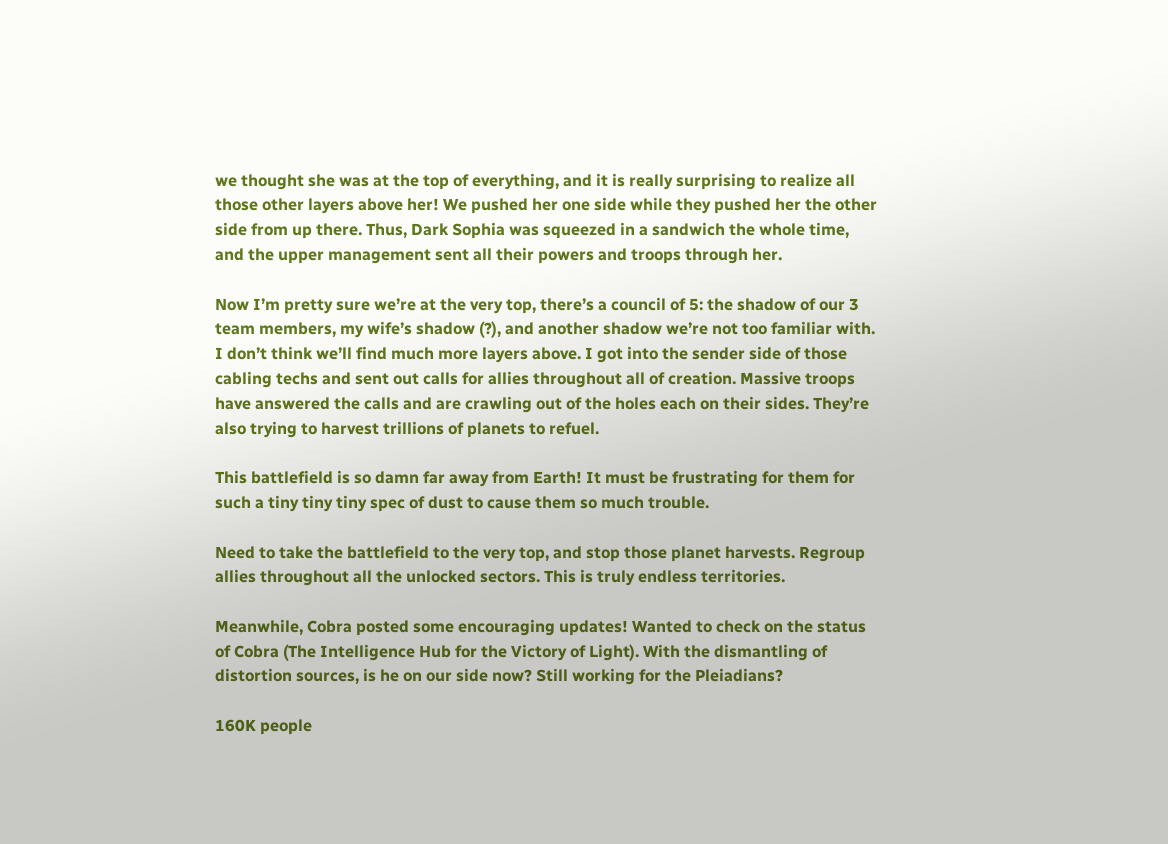we thought she was at the top of everything, and it is really surprising to realize all those other layers above her! We pushed her one side while they pushed her the other side from up there. Thus, Dark Sophia was squeezed in a sandwich the whole time, and the upper management sent all their powers and troops through her.

Now I’m pretty sure we’re at the very top, there’s a council of 5: the shadow of our 3 team members, my wife’s shadow (?), and another shadow we’re not too familiar with. I don’t think we’ll find much more layers above. I got into the sender side of those cabling techs and sent out calls for allies throughout all of creation. Massive troops have answered the calls and are crawling out of the holes each on their sides. They’re also trying to harvest trillions of planets to refuel.

This battlefield is so damn far away from Earth! It must be frustrating for them for such a tiny tiny tiny spec of dust to cause them so much trouble.

Need to take the battlefield to the very top, and stop those planet harvests. Regroup allies throughout all the unlocked sectors. This is truly endless territories.

Meanwhile, Cobra posted some encouraging updates! Wanted to check on the status of Cobra (The Intelligence Hub for the Victory of Light). With the dismantling of distortion sources, is he on our side now? Still working for the Pleiadians?

160K people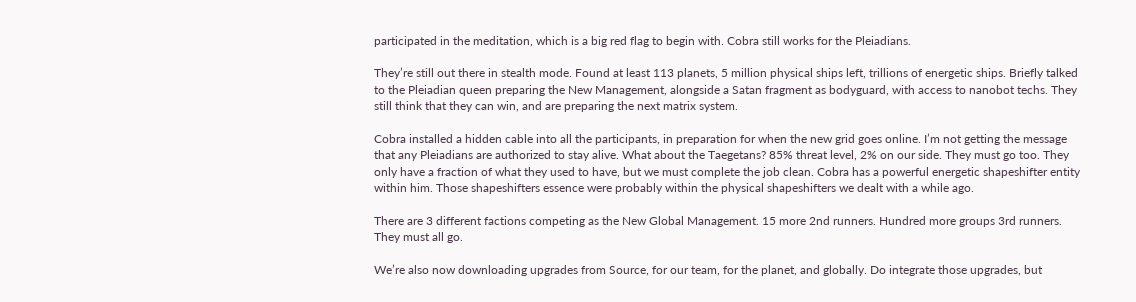participated in the meditation, which is a big red flag to begin with. Cobra still works for the Pleiadians.

They’re still out there in stealth mode. Found at least 113 planets, 5 million physical ships left, trillions of energetic ships. Briefly talked to the Pleiadian queen preparing the New Management, alongside a Satan fragment as bodyguard, with access to nanobot techs. They still think that they can win, and are preparing the next matrix system.

Cobra installed a hidden cable into all the participants, in preparation for when the new grid goes online. I’m not getting the message that any Pleiadians are authorized to stay alive. What about the Taegetans? 85% threat level, 2% on our side. They must go too. They only have a fraction of what they used to have, but we must complete the job clean. Cobra has a powerful energetic shapeshifter entity within him. Those shapeshifters essence were probably within the physical shapeshifters we dealt with a while ago.

There are 3 different factions competing as the New Global Management. 15 more 2nd runners. Hundred more groups 3rd runners. They must all go.

We’re also now downloading upgrades from Source, for our team, for the planet, and globally. Do integrate those upgrades, but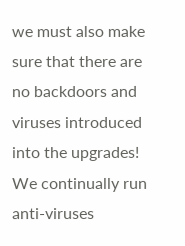we must also make sure that there are no backdoors and viruses introduced into the upgrades! We continually run anti-viruses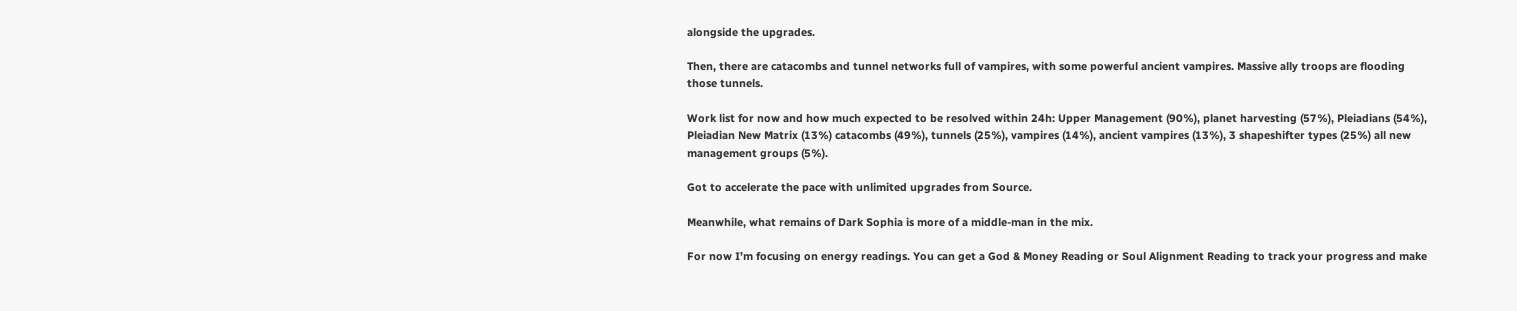alongside the upgrades.

Then, there are catacombs and tunnel networks full of vampires, with some powerful ancient vampires. Massive ally troops are flooding those tunnels.

Work list for now and how much expected to be resolved within 24h: Upper Management (90%), planet harvesting (57%), Pleiadians (54%), Pleiadian New Matrix (13%) catacombs (49%), tunnels (25%), vampires (14%), ancient vampires (13%), 3 shapeshifter types (25%) all new management groups (5%).

Got to accelerate the pace with unlimited upgrades from Source.

Meanwhile, what remains of Dark Sophia is more of a middle-man in the mix.

For now I’m focusing on energy readings. You can get a God & Money Reading or Soul Alignment Reading to track your progress and make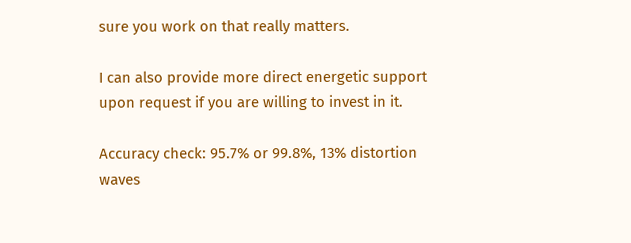sure you work on that really matters.

I can also provide more direct energetic support upon request if you are willing to invest in it.

Accuracy check: 95.7% or 99.8%, 13% distortion waves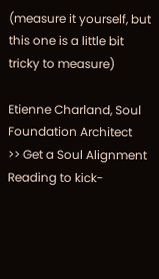(measure it yourself, but this one is a little bit tricky to measure)

Etienne Charland, Soul Foundation Architect
>> Get a Soul Alignment Reading to kick-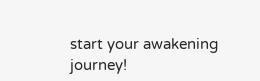start your awakening journey!